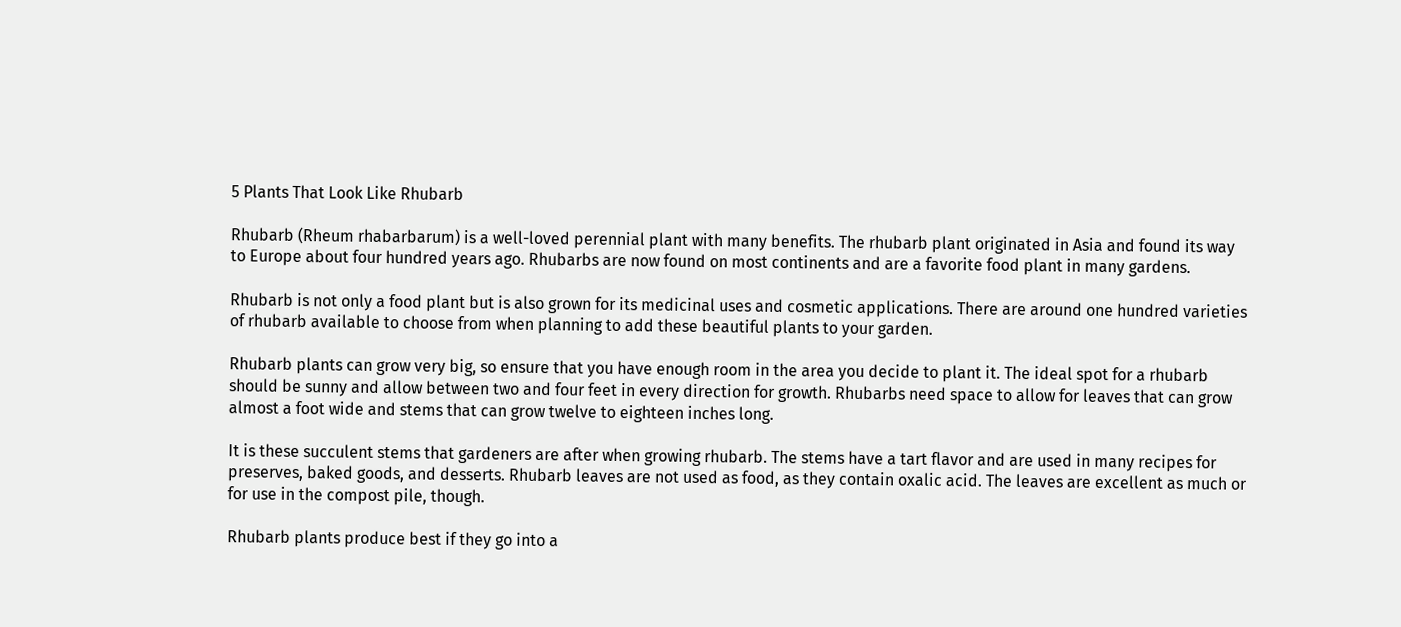5 Plants That Look Like Rhubarb

Rhubarb (Rheum rhabarbarum) is a well-loved perennial plant with many benefits. The rhubarb plant originated in Asia and found its way to Europe about four hundred years ago. Rhubarbs are now found on most continents and are a favorite food plant in many gardens.

Rhubarb is not only a food plant but is also grown for its medicinal uses and cosmetic applications. There are around one hundred varieties of rhubarb available to choose from when planning to add these beautiful plants to your garden.

Rhubarb plants can grow very big, so ensure that you have enough room in the area you decide to plant it. The ideal spot for a rhubarb should be sunny and allow between two and four feet in every direction for growth. Rhubarbs need space to allow for leaves that can grow almost a foot wide and stems that can grow twelve to eighteen inches long.

It is these succulent stems that gardeners are after when growing rhubarb. The stems have a tart flavor and are used in many recipes for preserves, baked goods, and desserts. Rhubarb leaves are not used as food, as they contain oxalic acid. The leaves are excellent as much or for use in the compost pile, though.

Rhubarb plants produce best if they go into a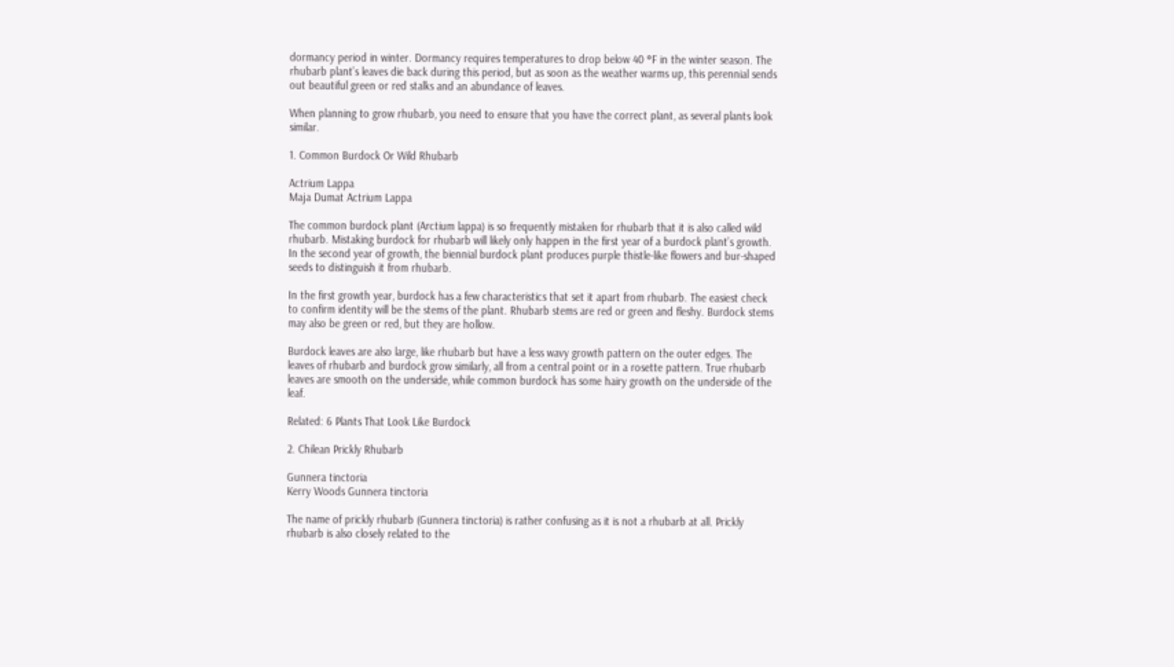dormancy period in winter. Dormancy requires temperatures to drop below 40 °F in the winter season. The rhubarb plant’s leaves die back during this period, but as soon as the weather warms up, this perennial sends out beautiful green or red stalks and an abundance of leaves.

When planning to grow rhubarb, you need to ensure that you have the correct plant, as several plants look similar.

1. Common Burdock Or Wild Rhubarb

Actrium Lappa
Maja Dumat Actrium Lappa

The common burdock plant (Arctium lappa) is so frequently mistaken for rhubarb that it is also called wild rhubarb. Mistaking burdock for rhubarb will likely only happen in the first year of a burdock plant’s growth. In the second year of growth, the biennial burdock plant produces purple thistle-like flowers and bur-shaped seeds to distinguish it from rhubarb.

In the first growth year, burdock has a few characteristics that set it apart from rhubarb. The easiest check to confirm identity will be the stems of the plant. Rhubarb stems are red or green and fleshy. Burdock stems may also be green or red, but they are hollow.

Burdock leaves are also large, like rhubarb but have a less wavy growth pattern on the outer edges. The leaves of rhubarb and burdock grow similarly, all from a central point or in a rosette pattern. True rhubarb leaves are smooth on the underside, while common burdock has some hairy growth on the underside of the leaf.

Related: 6 Plants That Look Like Burdock

2. Chilean Prickly Rhubarb

Gunnera tinctoria
Kerry Woods Gunnera tinctoria

The name of prickly rhubarb (Gunnera tinctoria) is rather confusing as it is not a rhubarb at all. Prickly rhubarb is also closely related to the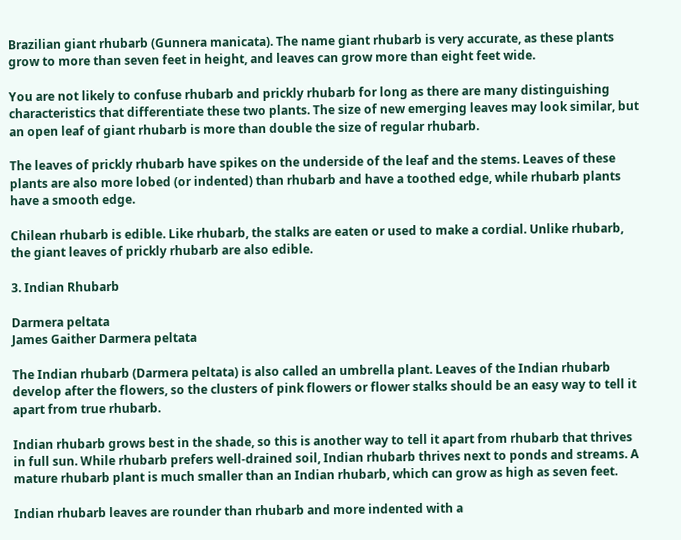Brazilian giant rhubarb (Gunnera manicata). The name giant rhubarb is very accurate, as these plants grow to more than seven feet in height, and leaves can grow more than eight feet wide.

You are not likely to confuse rhubarb and prickly rhubarb for long as there are many distinguishing characteristics that differentiate these two plants. The size of new emerging leaves may look similar, but an open leaf of giant rhubarb is more than double the size of regular rhubarb.

The leaves of prickly rhubarb have spikes on the underside of the leaf and the stems. Leaves of these plants are also more lobed (or indented) than rhubarb and have a toothed edge, while rhubarb plants have a smooth edge.

Chilean rhubarb is edible. Like rhubarb, the stalks are eaten or used to make a cordial. Unlike rhubarb, the giant leaves of prickly rhubarb are also edible.

3. Indian Rhubarb

Darmera peltata
James Gaither Darmera peltata

The Indian rhubarb (Darmera peltata) is also called an umbrella plant. Leaves of the Indian rhubarb develop after the flowers, so the clusters of pink flowers or flower stalks should be an easy way to tell it apart from true rhubarb.

Indian rhubarb grows best in the shade, so this is another way to tell it apart from rhubarb that thrives in full sun. While rhubarb prefers well-drained soil, Indian rhubarb thrives next to ponds and streams. A mature rhubarb plant is much smaller than an Indian rhubarb, which can grow as high as seven feet.

Indian rhubarb leaves are rounder than rhubarb and more indented with a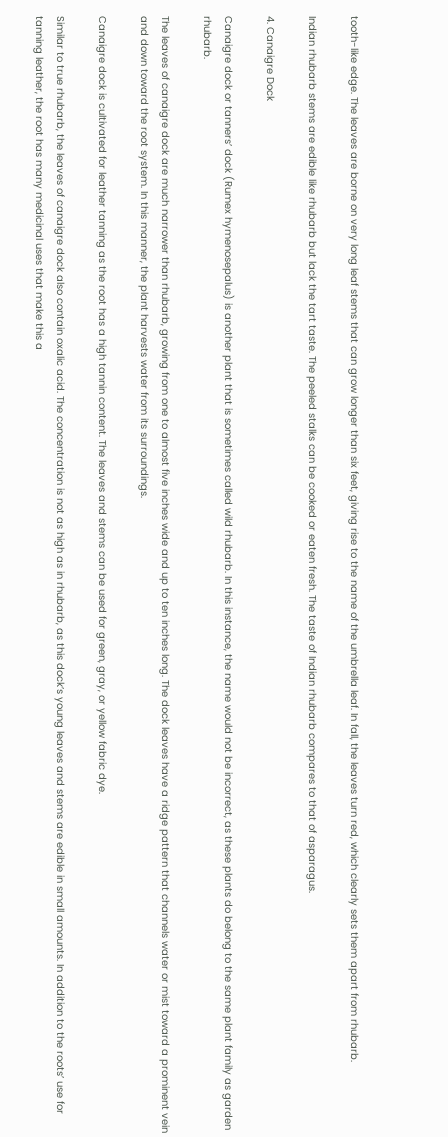tooth-like edge. The leaves are borne on very long leaf stems that can grow longer than six feet, giving rise to the name of the umbrella leaf. In fall, the leaves turn red, which clearly sets them apart from rhubarb.

Indian rhubarb stems are edible like rhubarb but lack the tart taste. The peeled stalks can be cooked or eaten fresh. The taste of Indian rhubarb compares to that of asparagus.

4. Canaigre Dock

Canaigre dock or tanners’ dock (Rumex hymenosepalus) is another plant that is sometimes called wild rhubarb. In this instance, the name would not be incorrect, as these plants do belong to the same plant family as garden rhubarb.

The leaves of canaigre dock are much narrower than rhubarb, growing from one to almost five inches wide and up to ten inches long. The dock leaves have a ridge pattern that channels water or mist toward a prominent vein and down toward the root system. In this manner, the plant harvests water from its surroundings.

Canaigre dock is cultivated for leather tanning as the root has a high tannin content. The leaves and stems can be used for green, gray, or yellow fabric dye.

Similar to true rhubarb, the leaves of canaigre dock also contain oxalic acid. The concentration is not as high as in rhubarb, as this dock’s young leaves and stems are edible in small amounts. In addition to the roots’ use for tanning leather, the root has many medicinal uses that make this a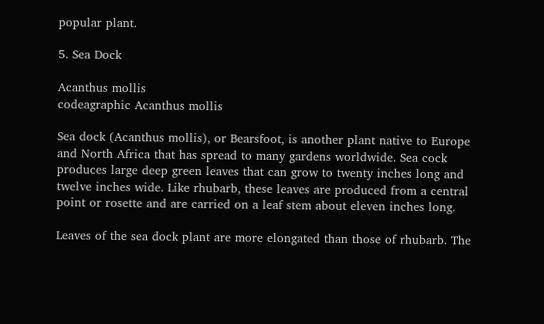popular plant.

5. Sea Dock

Acanthus mollis
codeagraphic Acanthus mollis

Sea dock (Acanthus mollis), or Bearsfoot, is another plant native to Europe and North Africa that has spread to many gardens worldwide. Sea cock produces large deep green leaves that can grow to twenty inches long and twelve inches wide. Like rhubarb, these leaves are produced from a central point or rosette and are carried on a leaf stem about eleven inches long.

Leaves of the sea dock plant are more elongated than those of rhubarb. The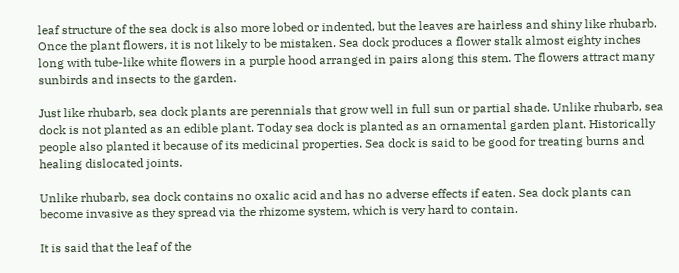leaf structure of the sea dock is also more lobed or indented, but the leaves are hairless and shiny like rhubarb. Once the plant flowers, it is not likely to be mistaken. Sea dock produces a flower stalk almost eighty inches long with tube-like white flowers in a purple hood arranged in pairs along this stem. The flowers attract many sunbirds and insects to the garden.

Just like rhubarb, sea dock plants are perennials that grow well in full sun or partial shade. Unlike rhubarb, sea dock is not planted as an edible plant. Today sea dock is planted as an ornamental garden plant. Historically people also planted it because of its medicinal properties. Sea dock is said to be good for treating burns and healing dislocated joints.

Unlike rhubarb, sea dock contains no oxalic acid and has no adverse effects if eaten. Sea dock plants can become invasive as they spread via the rhizome system, which is very hard to contain.

It is said that the leaf of the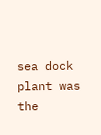sea dock plant was the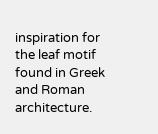inspiration for the leaf motif found in Greek and Roman architecture.